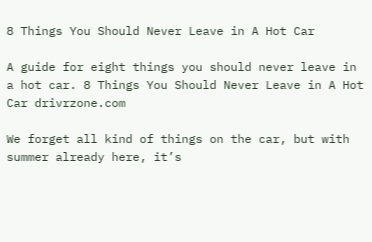8 Things You Should Never Leave in A Hot Car

A guide for eight things you should never leave in a hot car. 8 Things You Should Never Leave in A Hot Car drivrzone.com

We forget all kind of things on the car, but with summer already here, it’s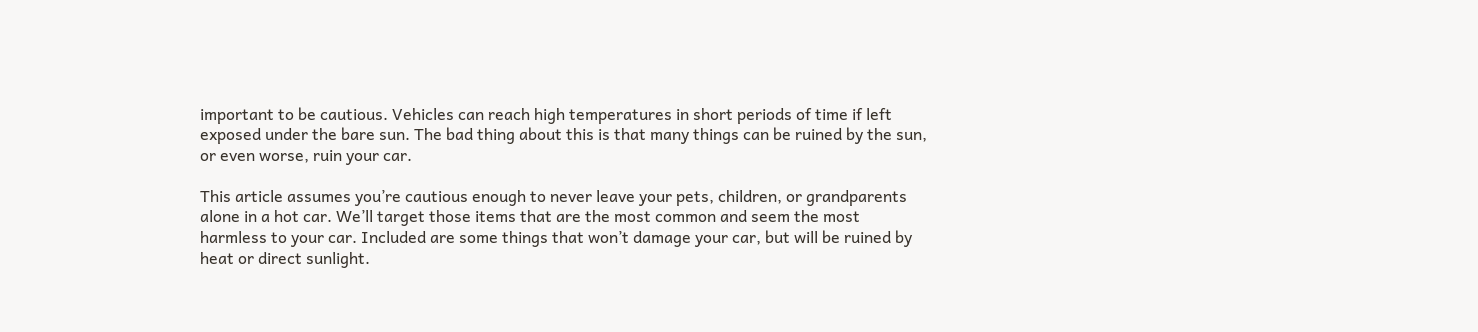important to be cautious. Vehicles can reach high temperatures in short periods of time if left exposed under the bare sun. The bad thing about this is that many things can be ruined by the sun, or even worse, ruin your car.

This article assumes you’re cautious enough to never leave your pets, children, or grandparents alone in a hot car. We’ll target those items that are the most common and seem the most harmless to your car. Included are some things that won’t damage your car, but will be ruined by heat or direct sunlight.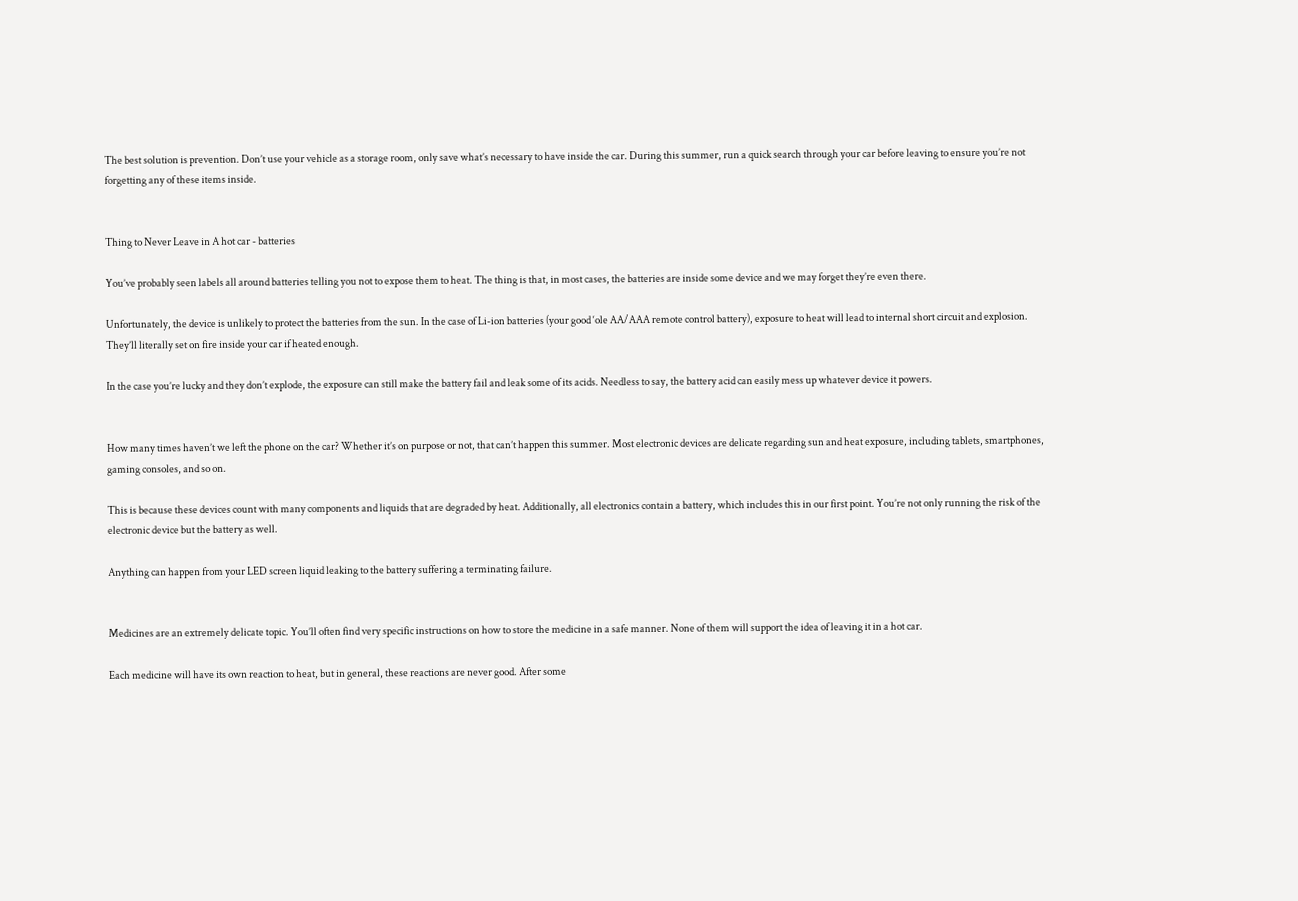The best solution is prevention. Don’t use your vehicle as a storage room, only save what’s necessary to have inside the car. During this summer, run a quick search through your car before leaving to ensure you’re not forgetting any of these items inside.


Thing to Never Leave in A hot car - batteries

You’ve probably seen labels all around batteries telling you not to expose them to heat. The thing is that, in most cases, the batteries are inside some device and we may forget they’re even there.

Unfortunately, the device is unlikely to protect the batteries from the sun. In the case of Li-ion batteries (your good ‘ole AA/AAA remote control battery), exposure to heat will lead to internal short circuit and explosion. They’ll literally set on fire inside your car if heated enough.

In the case you’re lucky and they don’t explode, the exposure can still make the battery fail and leak some of its acids. Needless to say, the battery acid can easily mess up whatever device it powers.


How many times haven’t we left the phone on the car? Whether it’s on purpose or not, that can’t happen this summer. Most electronic devices are delicate regarding sun and heat exposure, including tablets, smartphones, gaming consoles, and so on.

This is because these devices count with many components and liquids that are degraded by heat. Additionally, all electronics contain a battery, which includes this in our first point. You’re not only running the risk of the electronic device but the battery as well.

Anything can happen from your LED screen liquid leaking to the battery suffering a terminating failure.


Medicines are an extremely delicate topic. You’ll often find very specific instructions on how to store the medicine in a safe manner. None of them will support the idea of leaving it in a hot car.

Each medicine will have its own reaction to heat, but in general, these reactions are never good. After some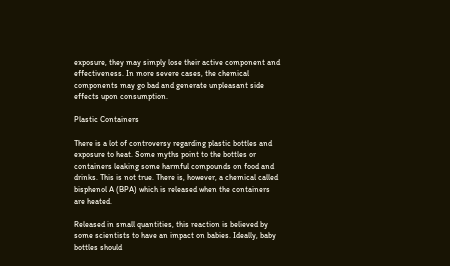exposure, they may simply lose their active component and effectiveness. In more severe cases, the chemical components may go bad and generate unpleasant side effects upon consumption.

Plastic Containers

There is a lot of controversy regarding plastic bottles and exposure to heat. Some myths point to the bottles or containers leaking some harmful compounds on food and drinks. This is not true. There is, however, a chemical called bisphenol A (BPA) which is released when the containers are heated.

Released in small quantities, this reaction is believed by some scientists to have an impact on babies. Ideally, baby bottles should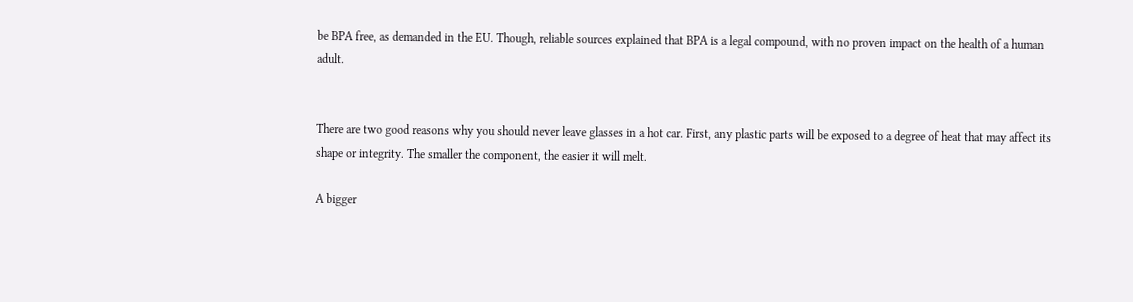be BPA free, as demanded in the EU. Though, reliable sources explained that BPA is a legal compound, with no proven impact on the health of a human adult.


There are two good reasons why you should never leave glasses in a hot car. First, any plastic parts will be exposed to a degree of heat that may affect its shape or integrity. The smaller the component, the easier it will melt.

A bigger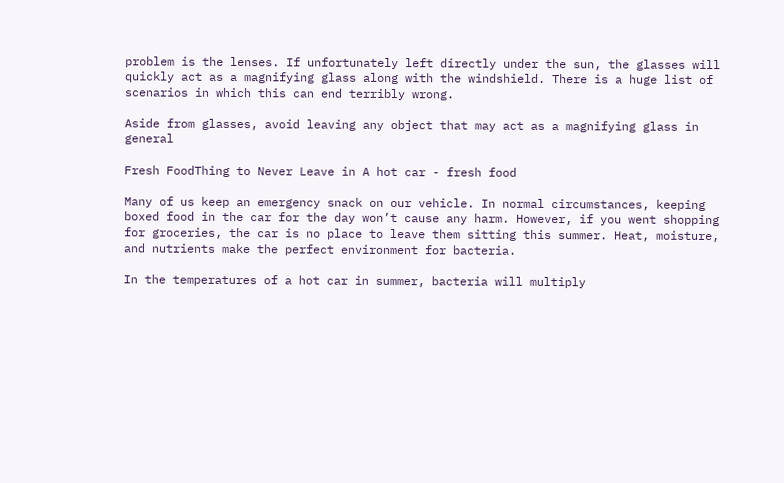problem is the lenses. If unfortunately left directly under the sun, the glasses will quickly act as a magnifying glass along with the windshield. There is a huge list of scenarios in which this can end terribly wrong.

Aside from glasses, avoid leaving any object that may act as a magnifying glass in general

Fresh FoodThing to Never Leave in A hot car - fresh food

Many of us keep an emergency snack on our vehicle. In normal circumstances, keeping boxed food in the car for the day won’t cause any harm. However, if you went shopping for groceries, the car is no place to leave them sitting this summer. Heat, moisture, and nutrients make the perfect environment for bacteria.

In the temperatures of a hot car in summer, bacteria will multiply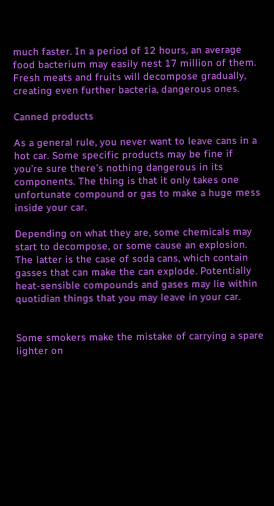much faster. In a period of 12 hours, an average food bacterium may easily nest 17 million of them. Fresh meats and fruits will decompose gradually, creating even further bacteria, dangerous ones.

Canned products

As a general rule, you never want to leave cans in a hot car. Some specific products may be fine if you’re sure there’s nothing dangerous in its components. The thing is that it only takes one unfortunate compound or gas to make a huge mess inside your car.

Depending on what they are, some chemicals may start to decompose, or some cause an explosion. The latter is the case of soda cans, which contain gasses that can make the can explode. Potentially heat-sensible compounds and gases may lie within quotidian things that you may leave in your car.


Some smokers make the mistake of carrying a spare lighter on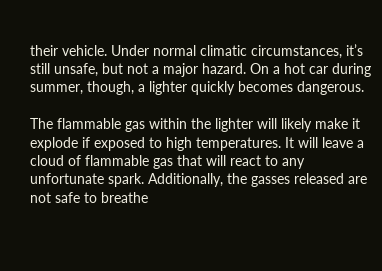their vehicle. Under normal climatic circumstances, it’s still unsafe, but not a major hazard. On a hot car during summer, though, a lighter quickly becomes dangerous.

The flammable gas within the lighter will likely make it explode if exposed to high temperatures. It will leave a cloud of flammable gas that will react to any unfortunate spark. Additionally, the gasses released are not safe to breathe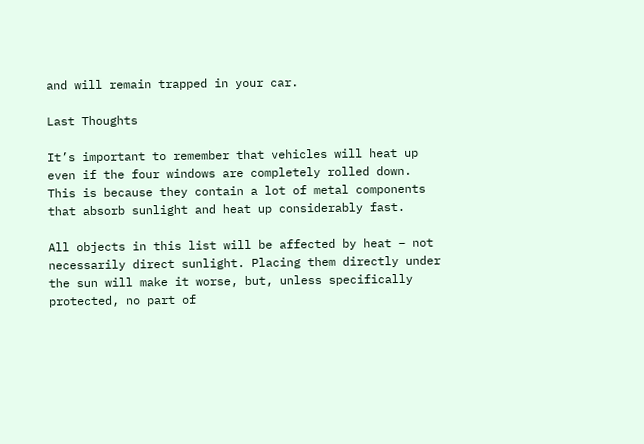and will remain trapped in your car.

Last Thoughts

It’s important to remember that vehicles will heat up even if the four windows are completely rolled down. This is because they contain a lot of metal components that absorb sunlight and heat up considerably fast.

All objects in this list will be affected by heat – not necessarily direct sunlight. Placing them directly under the sun will make it worse, but, unless specifically protected, no part of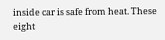inside car is safe from heat. These eight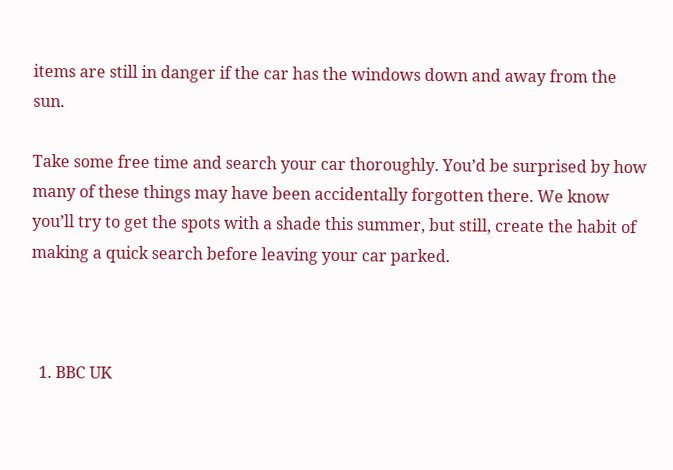items are still in danger if the car has the windows down and away from the sun.

Take some free time and search your car thoroughly. You’d be surprised by how many of these things may have been accidentally forgotten there. We know you’ll try to get the spots with a shade this summer, but still, create the habit of making a quick search before leaving your car parked.



  1. BBC UK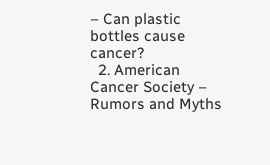– Can plastic bottles cause cancer?
  2. American Cancer Society – Rumors and Myths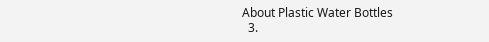About Plastic Water Bottles
  3.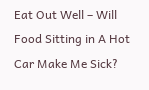Eat Out Well – Will Food Sitting in A Hot Car Make Me Sick?